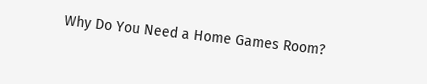Why Do You Need a Home Games Room?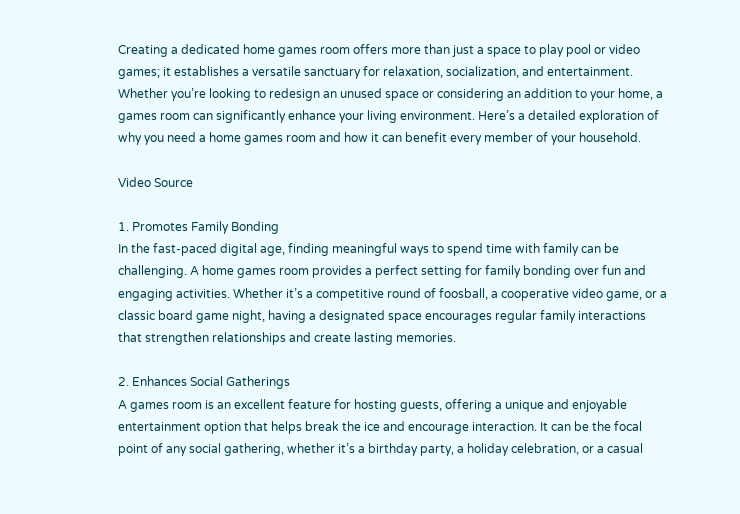Creating a dedicated home games room offers more than just a space to play pool or video games; it establishes a versatile sanctuary for relaxation, socialization, and entertainment. Whether you’re looking to redesign an unused space or considering an addition to your home, a games room can significantly enhance your living environment. Here’s a detailed exploration of why you need a home games room and how it can benefit every member of your household.

Video Source

1. Promotes Family Bonding
In the fast-paced digital age, finding meaningful ways to spend time with family can be challenging. A home games room provides a perfect setting for family bonding over fun and engaging activities. Whether it’s a competitive round of foosball, a cooperative video game, or a classic board game night, having a designated space encourages regular family interactions that strengthen relationships and create lasting memories.

2. Enhances Social Gatherings
A games room is an excellent feature for hosting guests, offering a unique and enjoyable entertainment option that helps break the ice and encourage interaction. It can be the focal point of any social gathering, whether it’s a birthday party, a holiday celebration, or a casual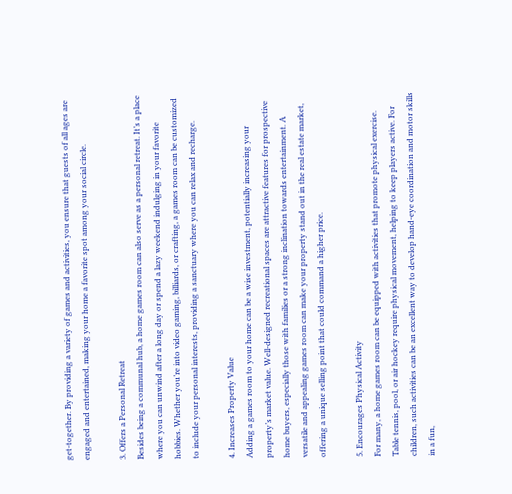get-together. By providing a variety of games and activities, you ensure that guests of all ages are engaged and entertained, making your home a favorite spot among your social circle.

3. Offers a Personal Retreat
Besides being a communal hub, a home games room can also serve as a personal retreat. It’s a place where you can unwind after a long day or spend a lazy weekend indulging in your favorite hobbies. Whether you’re into video gaming, billiards, or crafting, a games room can be customized to include your personal interests, providing a sanctuary where you can relax and recharge.

4. Increases Property Value
Adding a games room to your home can be a wise investment, potentially increasing your property’s market value. Well-designed recreational spaces are attractive features for prospective home buyers, especially those with families or a strong inclination towards entertainment. A versatile and appealing games room can make your property stand out in the real estate market, offering a unique selling point that could command a higher price.

5. Encourages Physical Activity
For many, a home games room can be equipped with activities that promote physical exercise. Table tennis, pool, or air hockey require physical movement, helping to keep players active. For children, such activities can be an excellent way to develop hand-eye coordination and motor skills in a fun,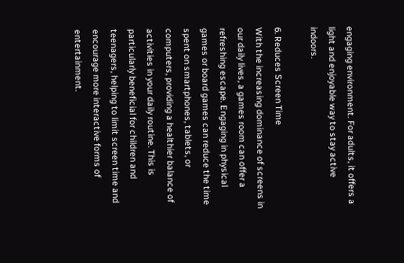engaging environment. For adults, it offers a light and enjoyable way to stay active indoors.

6. Reduces Screen Time
With the increasing dominance of screens in our daily lives, a games room can offer a refreshing escape. Engaging in physical games or board games can reduce the time spent on smartphones, tablets, or computers, providing a healthier balance of activities in your daily routine. This is particularly beneficial for children and teenagers, helping to limit screen time and encourage more interactive forms of entertainment.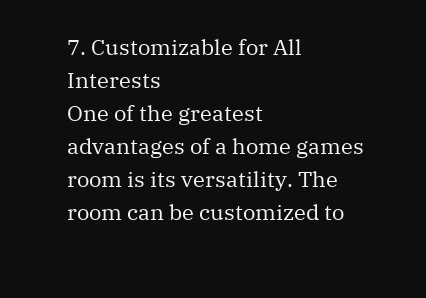7. Customizable for All Interests
One of the greatest advantages of a home games room is its versatility. The room can be customized to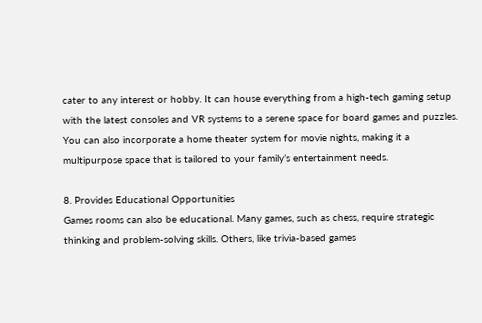cater to any interest or hobby. It can house everything from a high-tech gaming setup with the latest consoles and VR systems to a serene space for board games and puzzles. You can also incorporate a home theater system for movie nights, making it a multipurpose space that is tailored to your family’s entertainment needs.

8. Provides Educational Opportunities
Games rooms can also be educational. Many games, such as chess, require strategic thinking and problem-solving skills. Others, like trivia-based games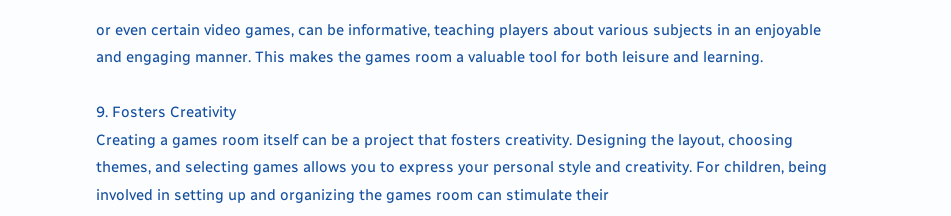or even certain video games, can be informative, teaching players about various subjects in an enjoyable and engaging manner. This makes the games room a valuable tool for both leisure and learning.

9. Fosters Creativity
Creating a games room itself can be a project that fosters creativity. Designing the layout, choosing themes, and selecting games allows you to express your personal style and creativity. For children, being involved in setting up and organizing the games room can stimulate their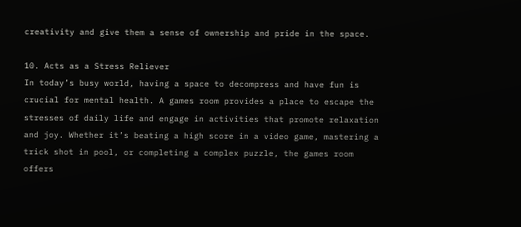creativity and give them a sense of ownership and pride in the space.

10. Acts as a Stress Reliever
In today’s busy world, having a space to decompress and have fun is crucial for mental health. A games room provides a place to escape the stresses of daily life and engage in activities that promote relaxation and joy. Whether it’s beating a high score in a video game, mastering a trick shot in pool, or completing a complex puzzle, the games room offers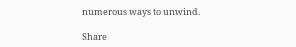numerous ways to unwind.

Share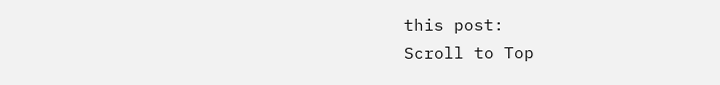this post:
Scroll to Top